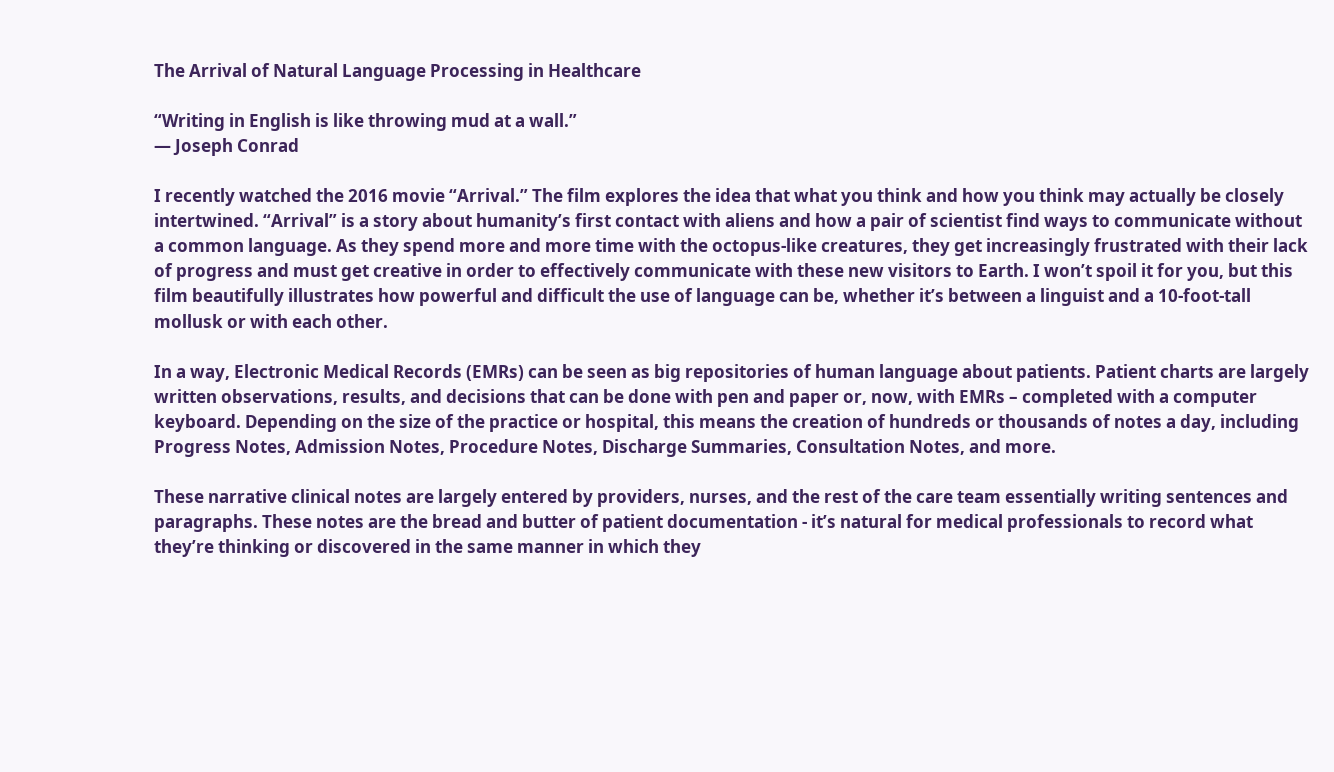The Arrival of Natural Language Processing in Healthcare

“Writing in English is like throwing mud at a wall.”
― Joseph Conrad

I recently watched the 2016 movie “Arrival.” The film explores the idea that what you think and how you think may actually be closely intertwined. “Arrival” is a story about humanity’s first contact with aliens and how a pair of scientist find ways to communicate without a common language. As they spend more and more time with the octopus-like creatures, they get increasingly frustrated with their lack of progress and must get creative in order to effectively communicate with these new visitors to Earth. I won’t spoil it for you, but this film beautifully illustrates how powerful and difficult the use of language can be, whether it’s between a linguist and a 10-foot-tall mollusk or with each other.

In a way, Electronic Medical Records (EMRs) can be seen as big repositories of human language about patients. Patient charts are largely written observations, results, and decisions that can be done with pen and paper or, now, with EMRs – completed with a computer keyboard. Depending on the size of the practice or hospital, this means the creation of hundreds or thousands of notes a day, including Progress Notes, Admission Notes, Procedure Notes, Discharge Summaries, Consultation Notes, and more.

These narrative clinical notes are largely entered by providers, nurses, and the rest of the care team essentially writing sentences and paragraphs. These notes are the bread and butter of patient documentation - it’s natural for medical professionals to record what they’re thinking or discovered in the same manner in which they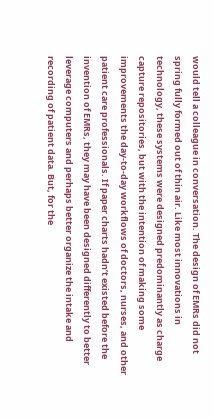would tell a colleague in conversation. The design of EMRs did not spring fully formed out of thin air. Like most innovations in technology, these systems were designed predominantly as charge capture repositories, but with the intention of making some improvements the day-to-day workflows of doctors, nurses, and other patient care professionals. If paper charts hadn’t existed before the invention of EMRs, they may have been designed differently to better leverage computers and perhaps better organize the intake and recording of patient data. But, for the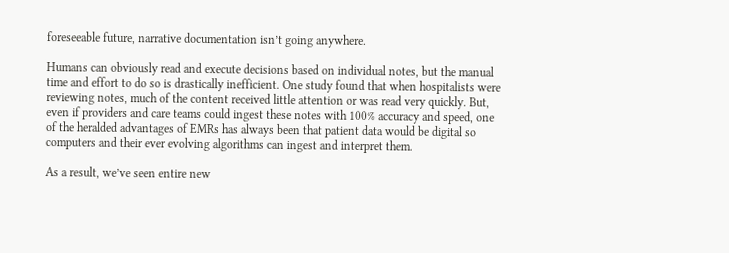foreseeable future, narrative documentation isn’t going anywhere.

Humans can obviously read and execute decisions based on individual notes, but the manual time and effort to do so is drastically inefficient. One study found that when hospitalists were reviewing notes, much of the content received little attention or was read very quickly. But, even if providers and care teams could ingest these notes with 100% accuracy and speed, one of the heralded advantages of EMRs has always been that patient data would be digital so computers and their ever evolving algorithms can ingest and interpret them.

As a result, we’ve seen entire new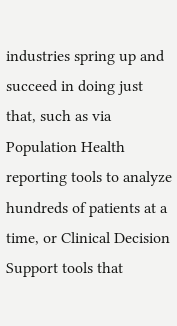industries spring up and succeed in doing just that, such as via Population Health reporting tools to analyze hundreds of patients at a time, or Clinical Decision Support tools that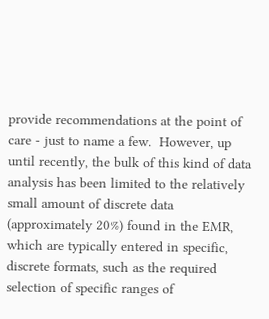provide recommendations at the point of care - just to name a few.  However, up until recently, the bulk of this kind of data analysis has been limited to the relatively small amount of discrete data (approximately 20%) found in the EMR, which are typically entered in specific, discrete formats, such as the required selection of specific ranges of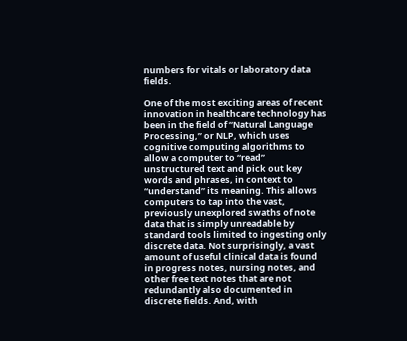numbers for vitals or laboratory data fields.

One of the most exciting areas of recent innovation in healthcare technology has been in the field of “Natural Language Processing,” or NLP, which uses cognitive computing algorithms to allow a computer to “read” unstructured text and pick out key words and phrases, in context to “understand” its meaning. This allows computers to tap into the vast, previously unexplored swaths of note data that is simply unreadable by standard tools limited to ingesting only discrete data. Not surprisingly, a vast amount of useful clinical data is found in progress notes, nursing notes, and other free text notes that are not redundantly also documented in discrete fields. And, with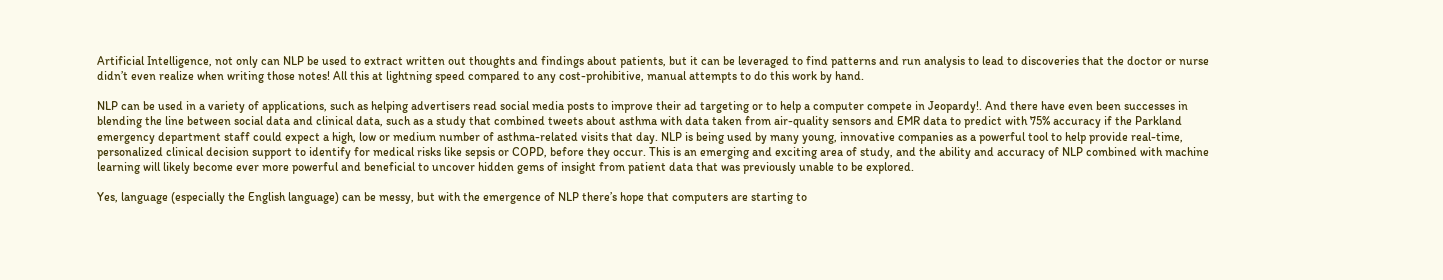Artificial Intelligence, not only can NLP be used to extract written out thoughts and findings about patients, but it can be leveraged to find patterns and run analysis to lead to discoveries that the doctor or nurse didn’t even realize when writing those notes! All this at lightning speed compared to any cost-prohibitive, manual attempts to do this work by hand.

NLP can be used in a variety of applications, such as helping advertisers read social media posts to improve their ad targeting or to help a computer compete in Jeopardy!. And there have even been successes in blending the line between social data and clinical data, such as a study that combined tweets about asthma with data taken from air-quality sensors and EMR data to predict with 75% accuracy if the Parkland emergency department staff could expect a high, low or medium number of asthma-related visits that day. NLP is being used by many young, innovative companies as a powerful tool to help provide real-time, personalized clinical decision support to identify for medical risks like sepsis or COPD, before they occur. This is an emerging and exciting area of study, and the ability and accuracy of NLP combined with machine learning will likely become ever more powerful and beneficial to uncover hidden gems of insight from patient data that was previously unable to be explored.

Yes, language (especially the English language) can be messy, but with the emergence of NLP there’s hope that computers are starting to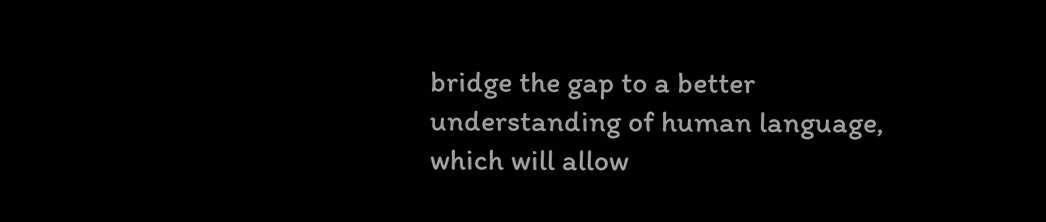bridge the gap to a better understanding of human language, which will allow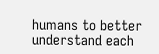humans to better understand each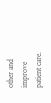other and improve patient care.